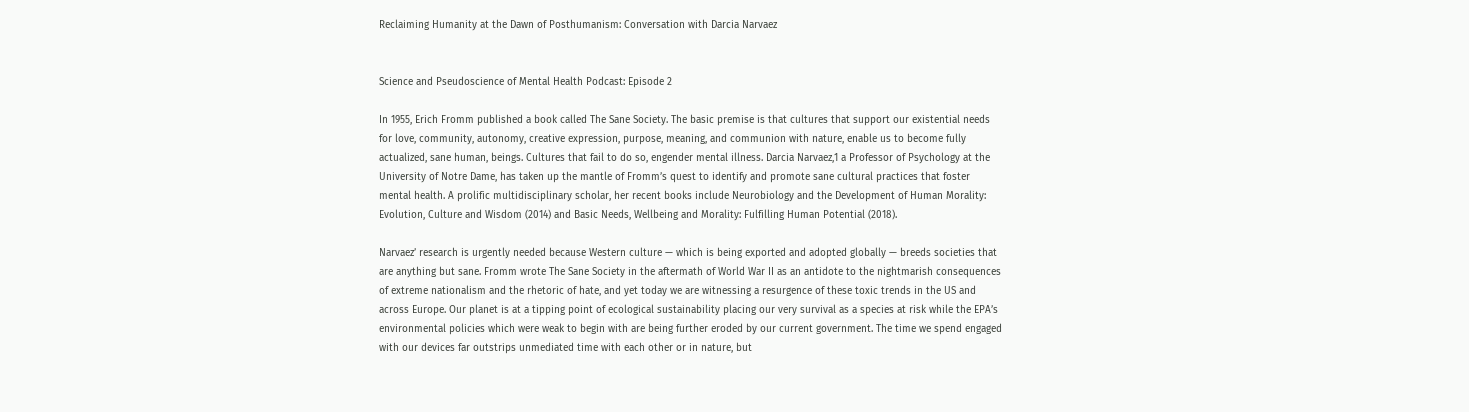Reclaiming Humanity at the Dawn of Posthumanism: Conversation with Darcia Narvaez


Science and Pseudoscience of Mental Health Podcast: Episode 2

In 1955, Erich Fromm published a book called The Sane Society. The basic premise is that cultures that support our existential needs for love, community, autonomy, creative expression, purpose, meaning, and communion with nature, enable us to become fully actualized, sane human, beings. Cultures that fail to do so, engender mental illness. Darcia Narvaez,1 a Professor of Psychology at the University of Notre Dame, has taken up the mantle of Fromm’s quest to identify and promote sane cultural practices that foster mental health. A prolific multidisciplinary scholar, her recent books include Neurobiology and the Development of Human Morality: Evolution, Culture and Wisdom (2014) and Basic Needs, Wellbeing and Morality: Fulfilling Human Potential (2018).

Narvaez’ research is urgently needed because Western culture — which is being exported and adopted globally — breeds societies that are anything but sane. Fromm wrote The Sane Society in the aftermath of World War II as an antidote to the nightmarish consequences of extreme nationalism and the rhetoric of hate, and yet today we are witnessing a resurgence of these toxic trends in the US and across Europe. Our planet is at a tipping point of ecological sustainability placing our very survival as a species at risk while the EPA’s environmental policies which were weak to begin with are being further eroded by our current government. The time we spend engaged with our devices far outstrips unmediated time with each other or in nature, but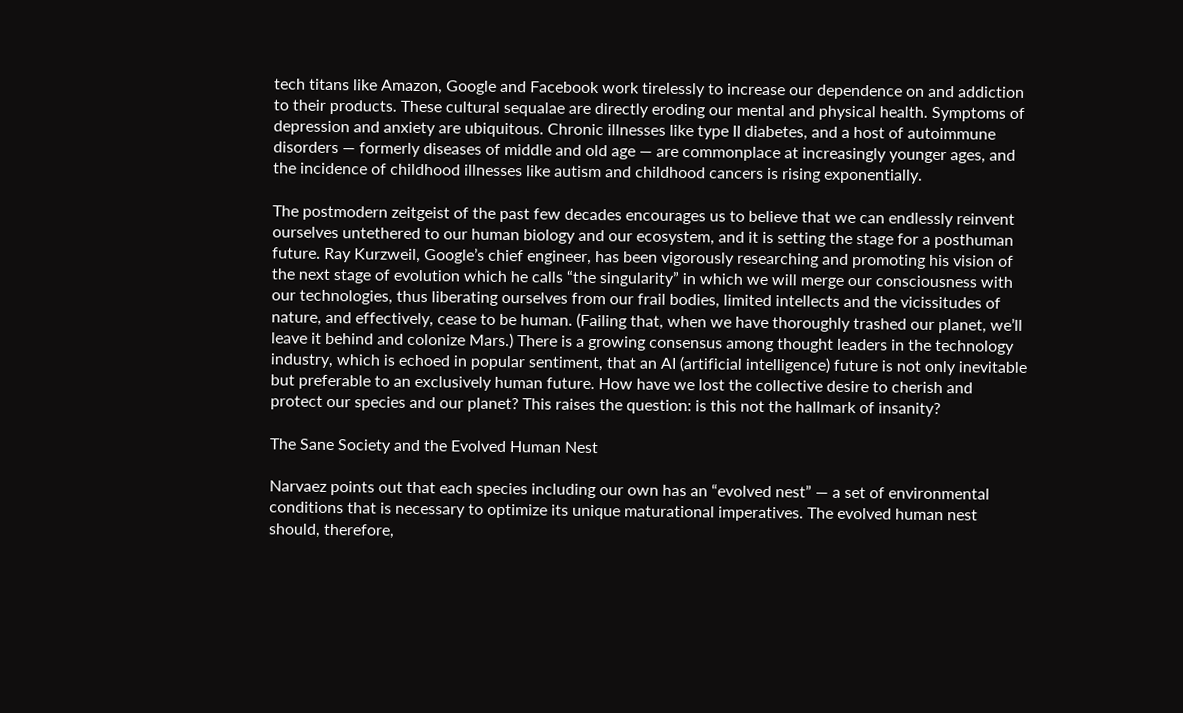tech titans like Amazon, Google and Facebook work tirelessly to increase our dependence on and addiction to their products. These cultural sequalae are directly eroding our mental and physical health. Symptoms of depression and anxiety are ubiquitous. Chronic illnesses like type II diabetes, and a host of autoimmune disorders — formerly diseases of middle and old age — are commonplace at increasingly younger ages, and the incidence of childhood illnesses like autism and childhood cancers is rising exponentially.

The postmodern zeitgeist of the past few decades encourages us to believe that we can endlessly reinvent ourselves untethered to our human biology and our ecosystem, and it is setting the stage for a posthuman future. Ray Kurzweil, Google’s chief engineer, has been vigorously researching and promoting his vision of the next stage of evolution which he calls “the singularity” in which we will merge our consciousness with our technologies, thus liberating ourselves from our frail bodies, limited intellects and the vicissitudes of nature, and effectively, cease to be human. (Failing that, when we have thoroughly trashed our planet, we’ll leave it behind and colonize Mars.) There is a growing consensus among thought leaders in the technology industry, which is echoed in popular sentiment, that an AI (artificial intelligence) future is not only inevitable but preferable to an exclusively human future. How have we lost the collective desire to cherish and protect our species and our planet? This raises the question: is this not the hallmark of insanity?

The Sane Society and the Evolved Human Nest

Narvaez points out that each species including our own has an “evolved nest” — a set of environmental conditions that is necessary to optimize its unique maturational imperatives. The evolved human nest should, therefore,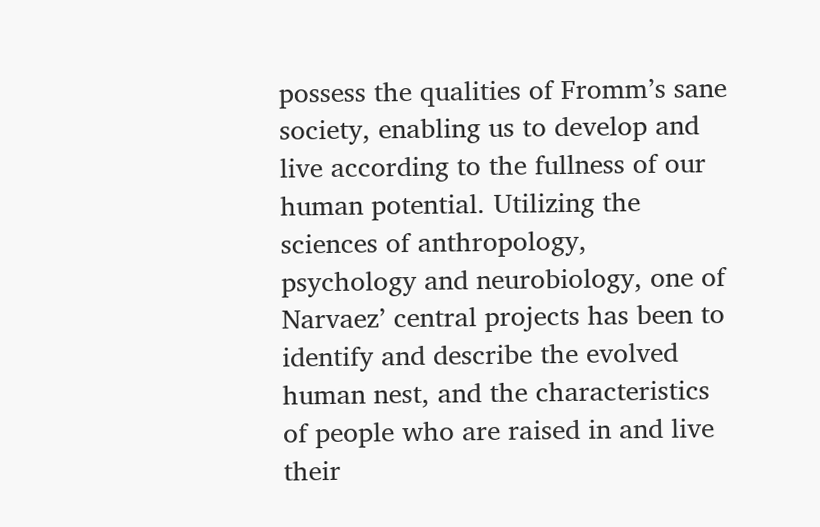possess the qualities of Fromm’s sane society, enabling us to develop and live according to the fullness of our human potential. Utilizing the sciences of anthropology, psychology and neurobiology, one of Narvaez’ central projects has been to identify and describe the evolved human nest, and the characteristics of people who are raised in and live their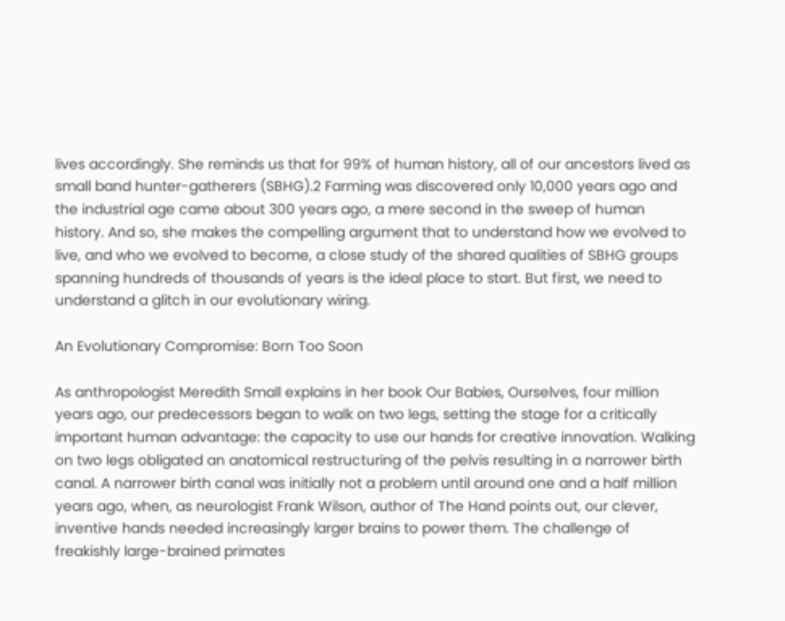lives accordingly. She reminds us that for 99% of human history, all of our ancestors lived as small band hunter-gatherers (SBHG).2 Farming was discovered only 10,000 years ago and the industrial age came about 300 years ago, a mere second in the sweep of human history. And so, she makes the compelling argument that to understand how we evolved to live, and who we evolved to become, a close study of the shared qualities of SBHG groups spanning hundreds of thousands of years is the ideal place to start. But first, we need to understand a glitch in our evolutionary wiring.

An Evolutionary Compromise: Born Too Soon

As anthropologist Meredith Small explains in her book Our Babies, Ourselves, four million years ago, our predecessors began to walk on two legs, setting the stage for a critically important human advantage: the capacity to use our hands for creative innovation. Walking on two legs obligated an anatomical restructuring of the pelvis resulting in a narrower birth canal. A narrower birth canal was initially not a problem until around one and a half million years ago, when, as neurologist Frank Wilson, author of The Hand points out, our clever, inventive hands needed increasingly larger brains to power them. The challenge of freakishly large-brained primates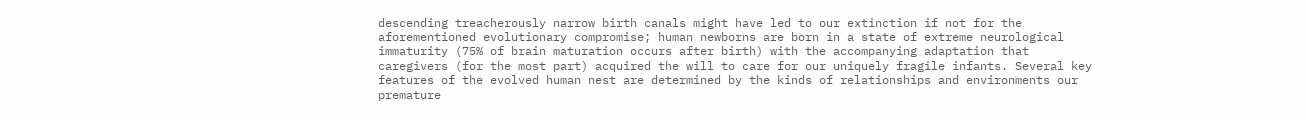descending treacherously narrow birth canals might have led to our extinction if not for the aforementioned evolutionary compromise; human newborns are born in a state of extreme neurological immaturity (75% of brain maturation occurs after birth) with the accompanying adaptation that caregivers (for the most part) acquired the will to care for our uniquely fragile infants. Several key features of the evolved human nest are determined by the kinds of relationships and environments our premature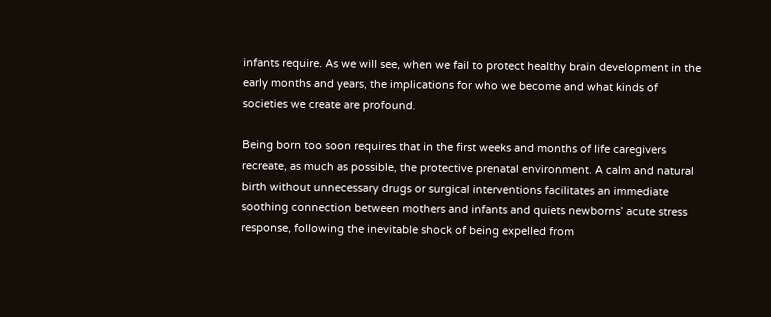infants require. As we will see, when we fail to protect healthy brain development in the early months and years, the implications for who we become and what kinds of societies we create are profound.

Being born too soon requires that in the first weeks and months of life caregivers recreate, as much as possible, the protective prenatal environment. A calm and natural birth without unnecessary drugs or surgical interventions facilitates an immediate soothing connection between mothers and infants and quiets newborns’ acute stress response, following the inevitable shock of being expelled from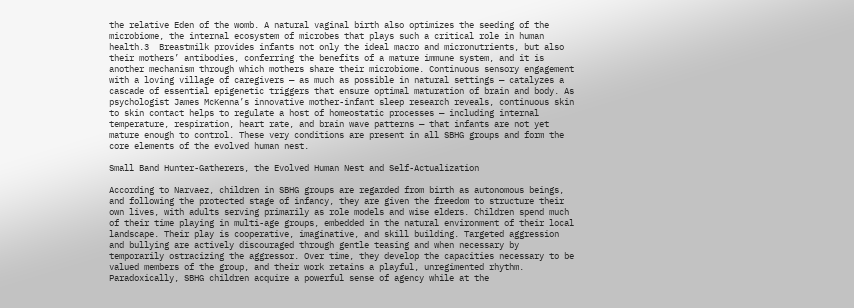the relative Eden of the womb. A natural vaginal birth also optimizes the seeding of the microbiome, the internal ecosystem of microbes that plays such a critical role in human health.3  Breastmilk provides infants not only the ideal macro and micronutrients, but also their mothers’ antibodies, conferring the benefits of a mature immune system, and it is another mechanism through which mothers share their microbiome. Continuous sensory engagement with a loving village of caregivers — as much as possible in natural settings — catalyzes a cascade of essential epigenetic triggers that ensure optimal maturation of brain and body. As psychologist James McKenna’s innovative mother-infant sleep research reveals, continuous skin to skin contact helps to regulate a host of homeostatic processes — including internal temperature, respiration, heart rate, and brain wave patterns — that infants are not yet mature enough to control. These very conditions are present in all SBHG groups and form the core elements of the evolved human nest.

Small Band Hunter-Gatherers, the Evolved Human Nest and Self-Actualization

According to Narvaez, children in SBHG groups are regarded from birth as autonomous beings, and following the protected stage of infancy, they are given the freedom to structure their own lives, with adults serving primarily as role models and wise elders. Children spend much of their time playing in multi-age groups, embedded in the natural environment of their local landscape. Their play is cooperative, imaginative, and skill building. Targeted aggression and bullying are actively discouraged through gentle teasing and when necessary by temporarily ostracizing the aggressor. Over time, they develop the capacities necessary to be valued members of the group, and their work retains a playful, unregimented rhythm. Paradoxically, SBHG children acquire a powerful sense of agency while at the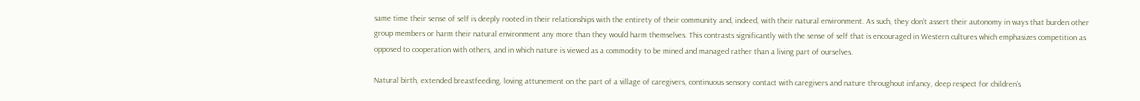same time their sense of self is deeply rooted in their relationships with the entirety of their community and, indeed, with their natural environment. As such, they don’t assert their autonomy in ways that burden other group members or harm their natural environment any more than they would harm themselves. This contrasts significantly with the sense of self that is encouraged in Western cultures which emphasizes competition as opposed to cooperation with others, and in which nature is viewed as a commodity to be mined and managed rather than a living part of ourselves.

Natural birth, extended breastfeeding, loving attunement on the part of a village of caregivers, continuous sensory contact with caregivers and nature throughout infancy, deep respect for children’s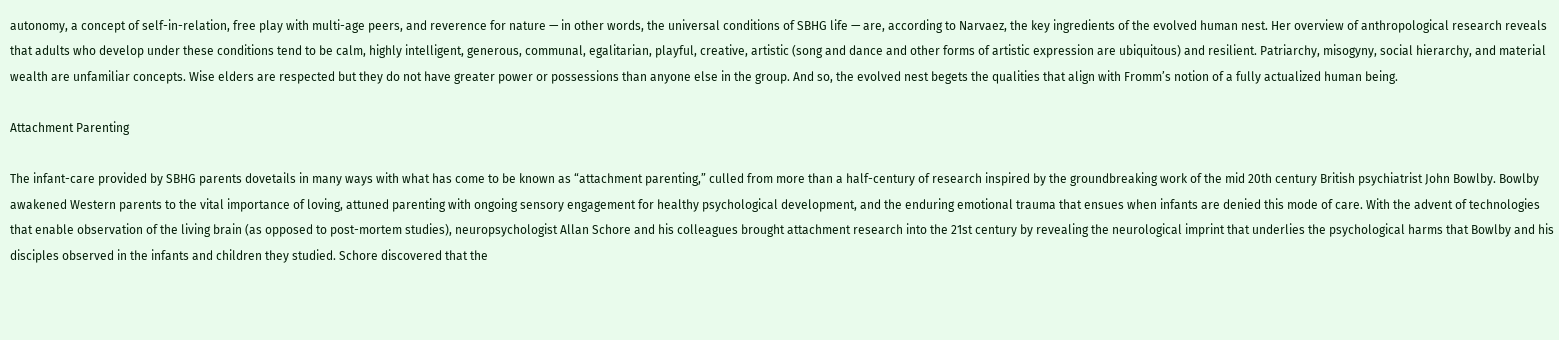autonomy, a concept of self-in-relation, free play with multi-age peers, and reverence for nature — in other words, the universal conditions of SBHG life — are, according to Narvaez, the key ingredients of the evolved human nest. Her overview of anthropological research reveals that adults who develop under these conditions tend to be calm, highly intelligent, generous, communal, egalitarian, playful, creative, artistic (song and dance and other forms of artistic expression are ubiquitous) and resilient. Patriarchy, misogyny, social hierarchy, and material wealth are unfamiliar concepts. Wise elders are respected but they do not have greater power or possessions than anyone else in the group. And so, the evolved nest begets the qualities that align with Fromm’s notion of a fully actualized human being.

Attachment Parenting

The infant-care provided by SBHG parents dovetails in many ways with what has come to be known as “attachment parenting,” culled from more than a half-century of research inspired by the groundbreaking work of the mid 20th century British psychiatrist John Bowlby. Bowlby awakened Western parents to the vital importance of loving, attuned parenting with ongoing sensory engagement for healthy psychological development, and the enduring emotional trauma that ensues when infants are denied this mode of care. With the advent of technologies that enable observation of the living brain (as opposed to post-mortem studies), neuropsychologist Allan Schore and his colleagues brought attachment research into the 21st century by revealing the neurological imprint that underlies the psychological harms that Bowlby and his disciples observed in the infants and children they studied. Schore discovered that the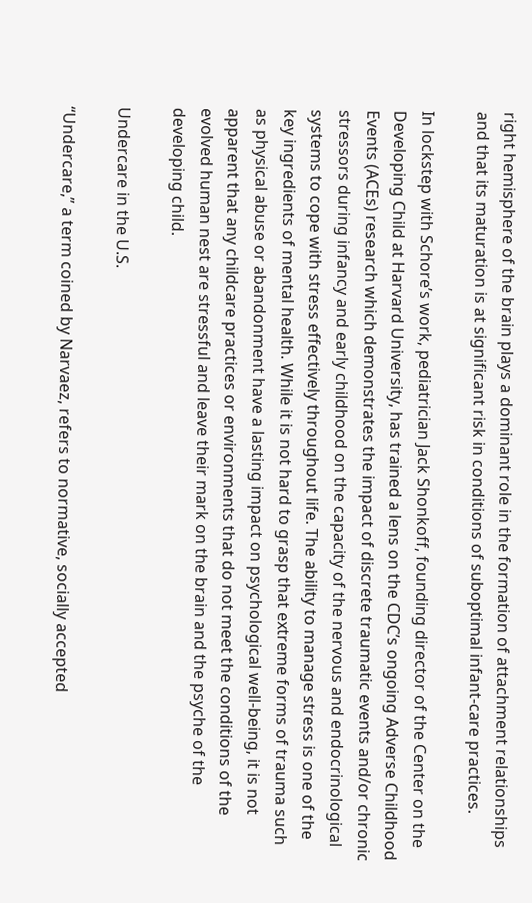right hemisphere of the brain plays a dominant role in the formation of attachment relationships and that its maturation is at significant risk in conditions of suboptimal infant-care practices.

In lockstep with Schore’s work, pediatrician Jack Shonkoff, founding director of the Center on the Developing Child at Harvard University, has trained a lens on the CDC’s ongoing Adverse Childhood Events (ACEs) research which demonstrates the impact of discrete traumatic events and/or chronic stressors during infancy and early childhood on the capacity of the nervous and endocrinological systems to cope with stress effectively throughout life. The ability to manage stress is one of the key ingredients of mental health. While it is not hard to grasp that extreme forms of trauma such as physical abuse or abandonment have a lasting impact on psychological well-being, it is not apparent that any childcare practices or environments that do not meet the conditions of the evolved human nest are stressful and leave their mark on the brain and the psyche of the developing child.

Undercare in the U.S.

“Undercare,” a term coined by Narvaez, refers to normative, socially accepted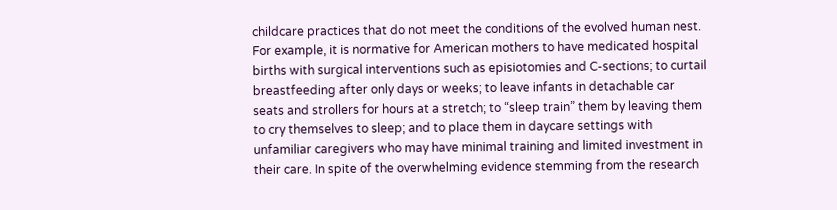childcare practices that do not meet the conditions of the evolved human nest. For example, it is normative for American mothers to have medicated hospital births with surgical interventions such as episiotomies and C-sections; to curtail breastfeeding after only days or weeks; to leave infants in detachable car seats and strollers for hours at a stretch; to “sleep train” them by leaving them to cry themselves to sleep; and to place them in daycare settings with unfamiliar caregivers who may have minimal training and limited investment in their care. In spite of the overwhelming evidence stemming from the research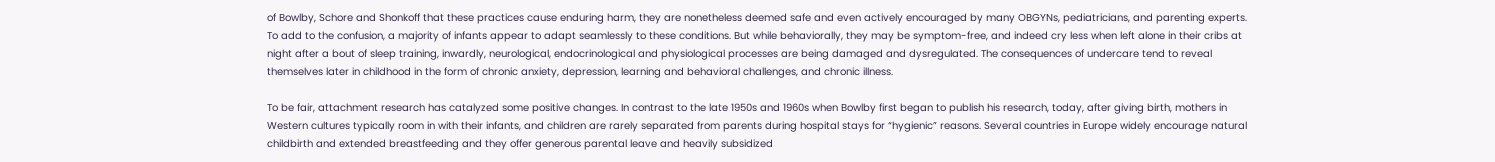of Bowlby, Schore and Shonkoff that these practices cause enduring harm, they are nonetheless deemed safe and even actively encouraged by many OBGYNs, pediatricians, and parenting experts. To add to the confusion, a majority of infants appear to adapt seamlessly to these conditions. But while behaviorally, they may be symptom-free, and indeed cry less when left alone in their cribs at night after a bout of sleep training, inwardly, neurological, endocrinological and physiological processes are being damaged and dysregulated. The consequences of undercare tend to reveal themselves later in childhood in the form of chronic anxiety, depression, learning and behavioral challenges, and chronic illness.

To be fair, attachment research has catalyzed some positive changes. In contrast to the late 1950s and 1960s when Bowlby first began to publish his research, today, after giving birth, mothers in Western cultures typically room in with their infants, and children are rarely separated from parents during hospital stays for “hygienic” reasons. Several countries in Europe widely encourage natural childbirth and extended breastfeeding and they offer generous parental leave and heavily subsidized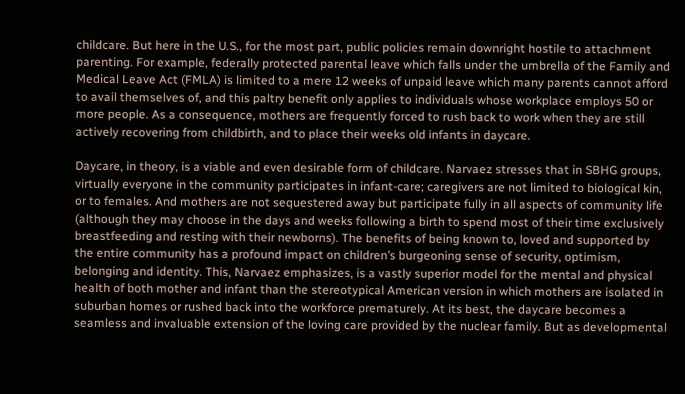childcare. But here in the U.S., for the most part, public policies remain downright hostile to attachment parenting. For example, federally protected parental leave which falls under the umbrella of the Family and Medical Leave Act (FMLA) is limited to a mere 12 weeks of unpaid leave which many parents cannot afford to avail themselves of, and this paltry benefit only applies to individuals whose workplace employs 50 or more people. As a consequence, mothers are frequently forced to rush back to work when they are still actively recovering from childbirth, and to place their weeks old infants in daycare.

Daycare, in theory, is a viable and even desirable form of childcare. Narvaez stresses that in SBHG groups, virtually everyone in the community participates in infant-care; caregivers are not limited to biological kin, or to females. And mothers are not sequestered away but participate fully in all aspects of community life (although they may choose in the days and weeks following a birth to spend most of their time exclusively breastfeeding and resting with their newborns). The benefits of being known to, loved and supported by the entire community has a profound impact on children’s burgeoning sense of security, optimism, belonging and identity. This, Narvaez emphasizes, is a vastly superior model for the mental and physical health of both mother and infant than the stereotypical American version in which mothers are isolated in suburban homes or rushed back into the workforce prematurely. At its best, the daycare becomes a seamless and invaluable extension of the loving care provided by the nuclear family. But as developmental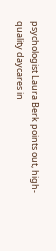psychologist Laura Berk points out, high-quality daycares in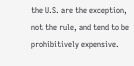the U.S. are the exception, not the rule, and tend to be prohibitively expensive.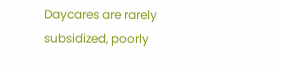Daycares are rarely subsidized, poorly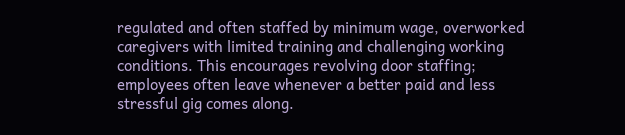regulated and often staffed by minimum wage, overworked caregivers with limited training and challenging working conditions. This encourages revolving door staffing; employees often leave whenever a better paid and less stressful gig comes along.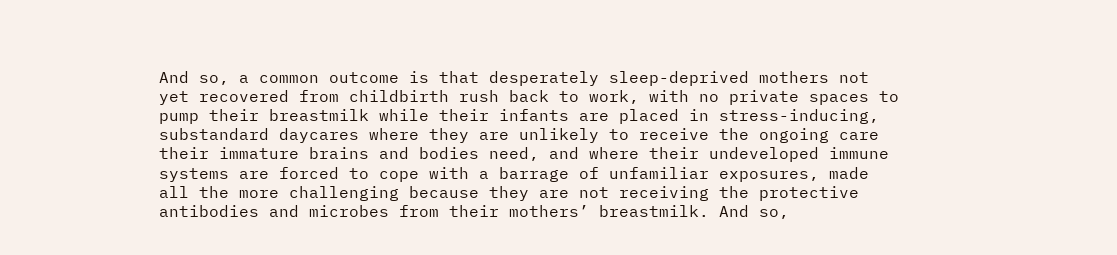And so, a common outcome is that desperately sleep-deprived mothers not yet recovered from childbirth rush back to work, with no private spaces to pump their breastmilk while their infants are placed in stress-inducing, substandard daycares where they are unlikely to receive the ongoing care their immature brains and bodies need, and where their undeveloped immune systems are forced to cope with a barrage of unfamiliar exposures, made all the more challenging because they are not receiving the protective antibodies and microbes from their mothers’ breastmilk. And so,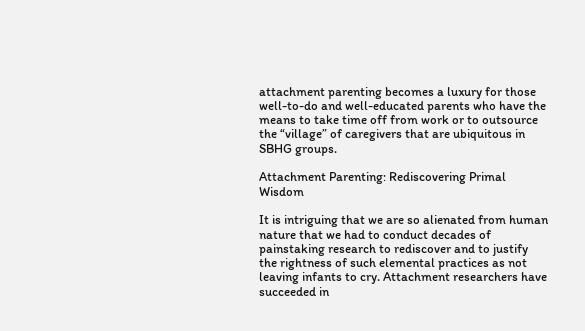attachment parenting becomes a luxury for those well-to-do and well-educated parents who have the means to take time off from work or to outsource the “village” of caregivers that are ubiquitous in SBHG groups.

Attachment Parenting: Rediscovering Primal Wisdom

It is intriguing that we are so alienated from human nature that we had to conduct decades of painstaking research to rediscover and to justify the rightness of such elemental practices as not leaving infants to cry. Attachment researchers have succeeded in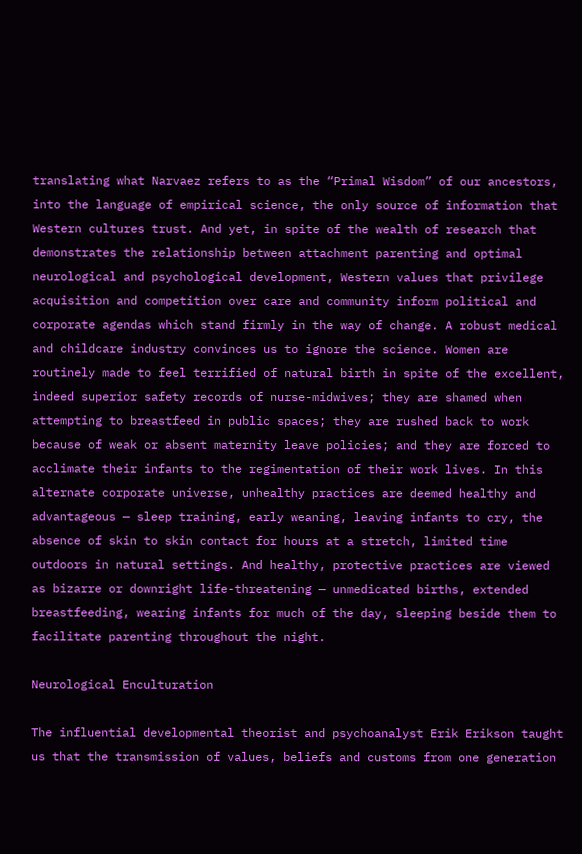translating what Narvaez refers to as the “Primal Wisdom” of our ancestors, into the language of empirical science, the only source of information that Western cultures trust. And yet, in spite of the wealth of research that demonstrates the relationship between attachment parenting and optimal neurological and psychological development, Western values that privilege acquisition and competition over care and community inform political and corporate agendas which stand firmly in the way of change. A robust medical and childcare industry convinces us to ignore the science. Women are routinely made to feel terrified of natural birth in spite of the excellent, indeed superior safety records of nurse-midwives; they are shamed when attempting to breastfeed in public spaces; they are rushed back to work because of weak or absent maternity leave policies; and they are forced to acclimate their infants to the regimentation of their work lives. In this alternate corporate universe, unhealthy practices are deemed healthy and advantageous — sleep training, early weaning, leaving infants to cry, the absence of skin to skin contact for hours at a stretch, limited time outdoors in natural settings. And healthy, protective practices are viewed as bizarre or downright life-threatening — unmedicated births, extended breastfeeding, wearing infants for much of the day, sleeping beside them to facilitate parenting throughout the night.

Neurological Enculturation

The influential developmental theorist and psychoanalyst Erik Erikson taught us that the transmission of values, beliefs and customs from one generation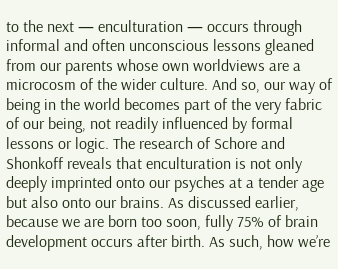to the next — enculturation — occurs through informal and often unconscious lessons gleaned from our parents whose own worldviews are a microcosm of the wider culture. And so, our way of being in the world becomes part of the very fabric of our being, not readily influenced by formal lessons or logic. The research of Schore and Shonkoff reveals that enculturation is not only deeply imprinted onto our psyches at a tender age but also onto our brains. As discussed earlier, because we are born too soon, fully 75% of brain development occurs after birth. As such, how we’re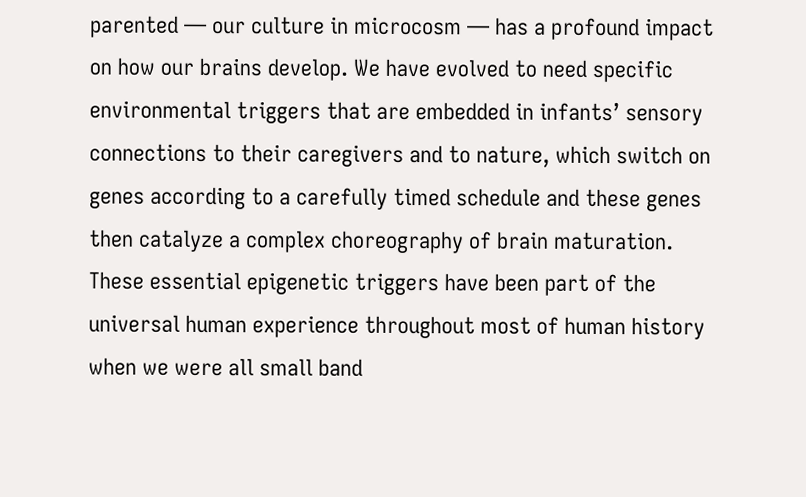parented — our culture in microcosm — has a profound impact on how our brains develop. We have evolved to need specific environmental triggers that are embedded in infants’ sensory connections to their caregivers and to nature, which switch on genes according to a carefully timed schedule and these genes then catalyze a complex choreography of brain maturation. These essential epigenetic triggers have been part of the universal human experience throughout most of human history when we were all small band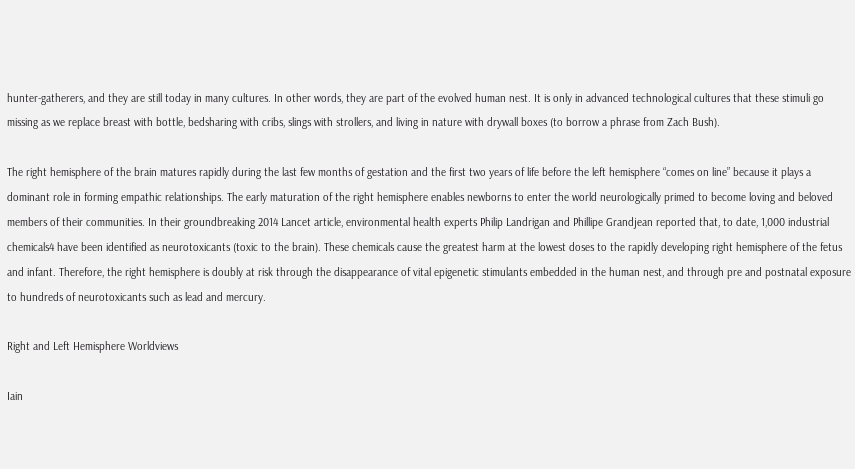hunter-gatherers, and they are still today in many cultures. In other words, they are part of the evolved human nest. It is only in advanced technological cultures that these stimuli go missing as we replace breast with bottle, bedsharing with cribs, slings with strollers, and living in nature with drywall boxes (to borrow a phrase from Zach Bush).

The right hemisphere of the brain matures rapidly during the last few months of gestation and the first two years of life before the left hemisphere “comes on line” because it plays a dominant role in forming empathic relationships. The early maturation of the right hemisphere enables newborns to enter the world neurologically primed to become loving and beloved members of their communities. In their groundbreaking 2014 Lancet article, environmental health experts Philip Landrigan and Phillipe Grandjean reported that, to date, 1,000 industrial chemicals4 have been identified as neurotoxicants (toxic to the brain). These chemicals cause the greatest harm at the lowest doses to the rapidly developing right hemisphere of the fetus and infant. Therefore, the right hemisphere is doubly at risk through the disappearance of vital epigenetic stimulants embedded in the human nest, and through pre and postnatal exposure to hundreds of neurotoxicants such as lead and mercury.

Right and Left Hemisphere Worldviews

Iain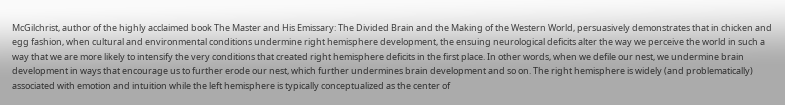McGilchrist, author of the highly acclaimed book The Master and His Emissary: The Divided Brain and the Making of the Western World, persuasively demonstrates that in chicken and egg fashion, when cultural and environmental conditions undermine right hemisphere development, the ensuing neurological deficits alter the way we perceive the world in such a way that we are more likely to intensify the very conditions that created right hemisphere deficits in the first place. In other words, when we defile our nest, we undermine brain development in ways that encourage us to further erode our nest, which further undermines brain development and so on. The right hemisphere is widely (and problematically) associated with emotion and intuition while the left hemisphere is typically conceptualized as the center of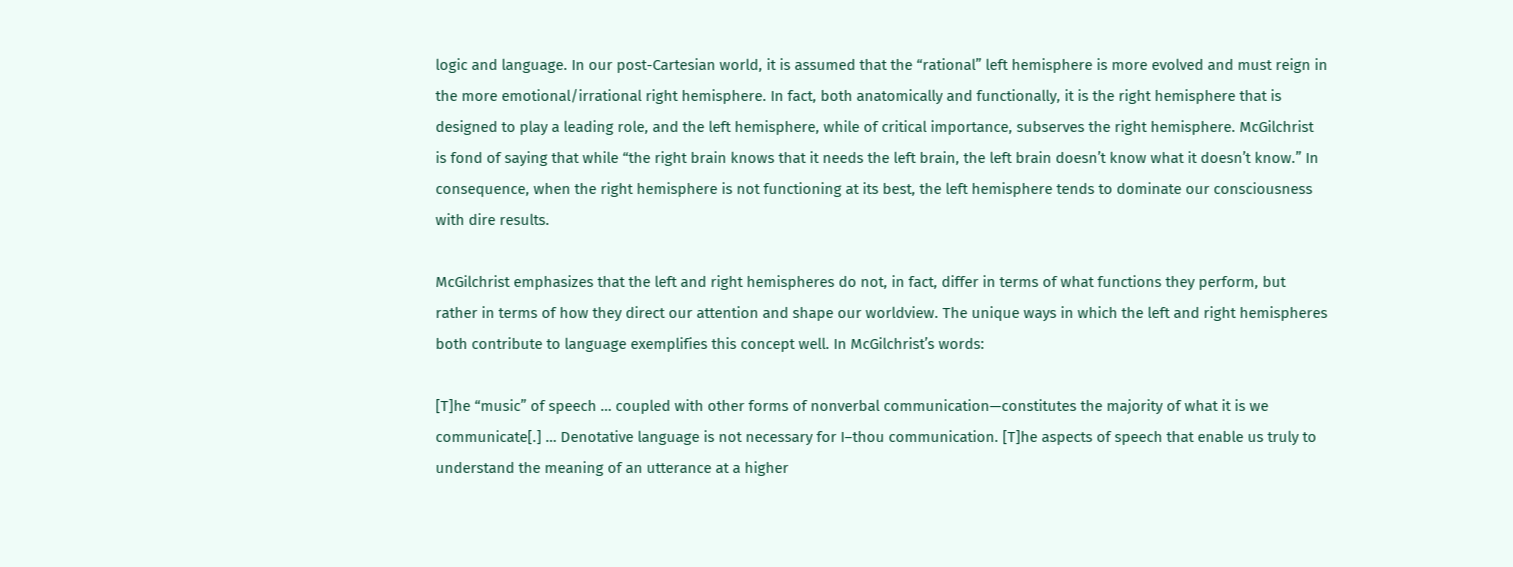logic and language. In our post-Cartesian world, it is assumed that the “rational” left hemisphere is more evolved and must reign in the more emotional/irrational right hemisphere. In fact, both anatomically and functionally, it is the right hemisphere that is designed to play a leading role, and the left hemisphere, while of critical importance, subserves the right hemisphere. McGilchrist is fond of saying that while “the right brain knows that it needs the left brain, the left brain doesn’t know what it doesn’t know.” In consequence, when the right hemisphere is not functioning at its best, the left hemisphere tends to dominate our consciousness with dire results.

McGilchrist emphasizes that the left and right hemispheres do not, in fact, differ in terms of what functions they perform, but rather in terms of how they direct our attention and shape our worldview. The unique ways in which the left and right hemispheres both contribute to language exemplifies this concept well. In McGilchrist’s words:

[T]he “music” of speech … coupled with other forms of nonverbal communication—constitutes the majority of what it is we communicate[.] … Denotative language is not necessary for I–thou communication. [T]he aspects of speech that enable us truly to understand the meaning of an utterance at a higher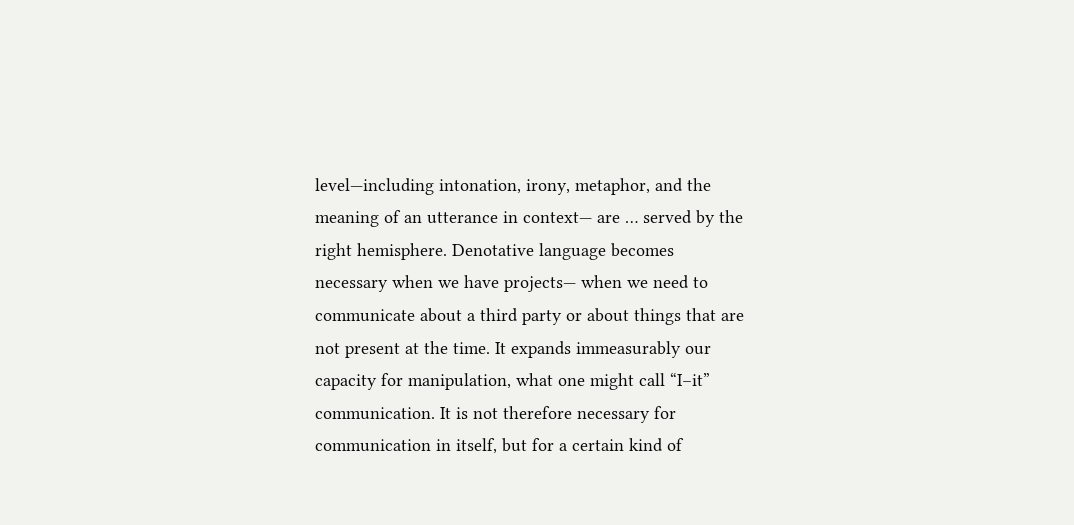level—including intonation, irony, metaphor, and the meaning of an utterance in context— are … served by the right hemisphere. Denotative language becomes necessary when we have projects— when we need to communicate about a third party or about things that are not present at the time. It expands immeasurably our capacity for manipulation, what one might call “I–it” communication. It is not therefore necessary for communication in itself, but for a certain kind of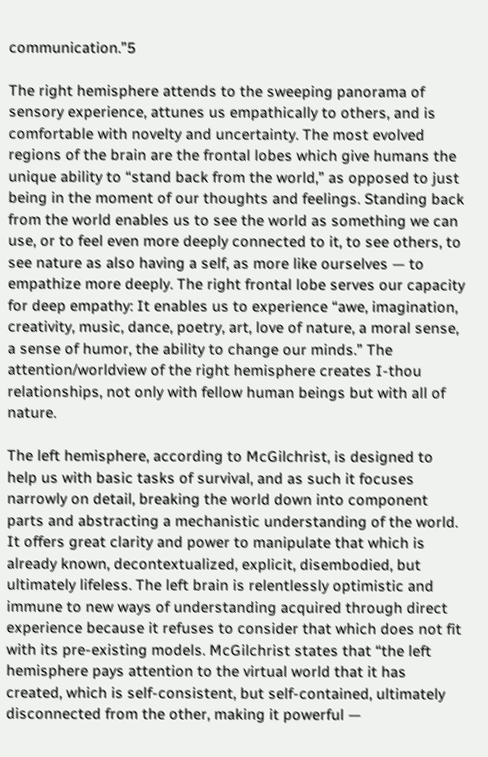communication.”5

The right hemisphere attends to the sweeping panorama of sensory experience, attunes us empathically to others, and is comfortable with novelty and uncertainty. The most evolved regions of the brain are the frontal lobes which give humans the unique ability to “stand back from the world,” as opposed to just being in the moment of our thoughts and feelings. Standing back from the world enables us to see the world as something we can use, or to feel even more deeply connected to it, to see others, to see nature as also having a self, as more like ourselves — to empathize more deeply. The right frontal lobe serves our capacity for deep empathy: It enables us to experience “awe, imagination, creativity, music, dance, poetry, art, love of nature, a moral sense, a sense of humor, the ability to change our minds.” The attention/worldview of the right hemisphere creates I-thou relationships, not only with fellow human beings but with all of nature.

The left hemisphere, according to McGilchrist, is designed to help us with basic tasks of survival, and as such it focuses narrowly on detail, breaking the world down into component parts and abstracting a mechanistic understanding of the world. It offers great clarity and power to manipulate that which is already known, decontextualized, explicit, disembodied, but ultimately lifeless. The left brain is relentlessly optimistic and immune to new ways of understanding acquired through direct experience because it refuses to consider that which does not fit with its pre-existing models. McGilchrist states that “the left hemisphere pays attention to the virtual world that it has created, which is self-consistent, but self-contained, ultimately disconnected from the other, making it powerful —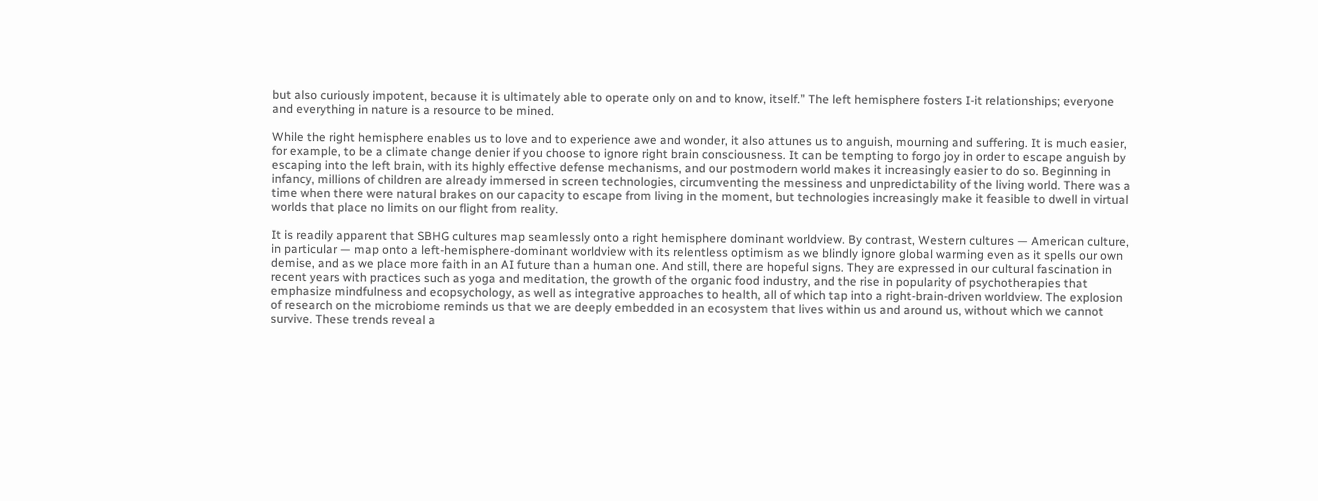but also curiously impotent, because it is ultimately able to operate only on and to know, itself.” The left hemisphere fosters I-it relationships; everyone and everything in nature is a resource to be mined.

While the right hemisphere enables us to love and to experience awe and wonder, it also attunes us to anguish, mourning and suffering. It is much easier, for example, to be a climate change denier if you choose to ignore right brain consciousness. It can be tempting to forgo joy in order to escape anguish by escaping into the left brain, with its highly effective defense mechanisms, and our postmodern world makes it increasingly easier to do so. Beginning in infancy, millions of children are already immersed in screen technologies, circumventing the messiness and unpredictability of the living world. There was a time when there were natural brakes on our capacity to escape from living in the moment, but technologies increasingly make it feasible to dwell in virtual worlds that place no limits on our flight from reality.

It is readily apparent that SBHG cultures map seamlessly onto a right hemisphere dominant worldview. By contrast, Western cultures — American culture, in particular — map onto a left-hemisphere-dominant worldview with its relentless optimism as we blindly ignore global warming even as it spells our own demise, and as we place more faith in an AI future than a human one. And still, there are hopeful signs. They are expressed in our cultural fascination in recent years with practices such as yoga and meditation, the growth of the organic food industry, and the rise in popularity of psychotherapies that emphasize mindfulness and ecopsychology, as well as integrative approaches to health, all of which tap into a right-brain-driven worldview. The explosion of research on the microbiome reminds us that we are deeply embedded in an ecosystem that lives within us and around us, without which we cannot survive. These trends reveal a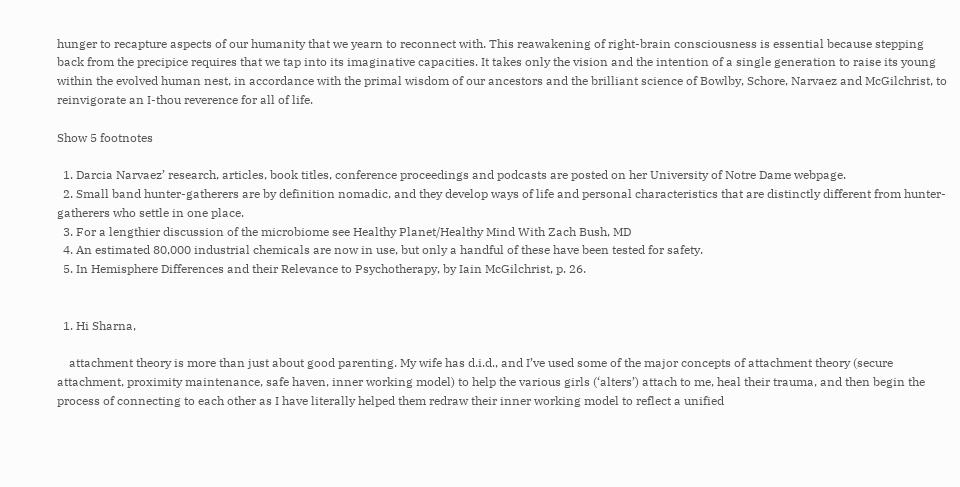hunger to recapture aspects of our humanity that we yearn to reconnect with. This reawakening of right-brain consciousness is essential because stepping back from the precipice requires that we tap into its imaginative capacities. It takes only the vision and the intention of a single generation to raise its young within the evolved human nest, in accordance with the primal wisdom of our ancestors and the brilliant science of Bowlby, Schore, Narvaez and McGilchrist, to reinvigorate an I-thou reverence for all of life.

Show 5 footnotes

  1. Darcia Narvaez’ research, articles, book titles, conference proceedings and podcasts are posted on her University of Notre Dame webpage.
  2. Small band hunter-gatherers are by definition nomadic, and they develop ways of life and personal characteristics that are distinctly different from hunter-gatherers who settle in one place.
  3. For a lengthier discussion of the microbiome see Healthy Planet/Healthy Mind With Zach Bush, MD
  4. An estimated 80,000 industrial chemicals are now in use, but only a handful of these have been tested for safety.
  5. In Hemisphere Differences and their Relevance to Psychotherapy, by Iain McGilchrist, p. 26.


  1. Hi Sharna,

    attachment theory is more than just about good parenting. My wife has d.i.d., and I’ve used some of the major concepts of attachment theory (secure attachment, proximity maintenance, safe haven, inner working model) to help the various girls (‘alters’) attach to me, heal their trauma, and then begin the process of connecting to each other as I have literally helped them redraw their inner working model to reflect a unified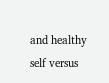and healthy self versus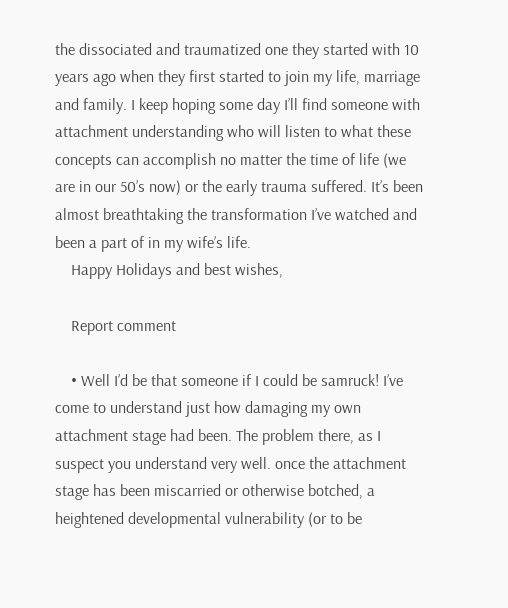the dissociated and traumatized one they started with 10 years ago when they first started to join my life, marriage and family. I keep hoping some day I’ll find someone with attachment understanding who will listen to what these concepts can accomplish no matter the time of life (we are in our 50’s now) or the early trauma suffered. It’s been almost breathtaking the transformation I’ve watched and been a part of in my wife’s life.
    Happy Holidays and best wishes,

    Report comment

    • Well I’d be that someone if I could be samruck! I’ve come to understand just how damaging my own attachment stage had been. The problem there, as I suspect you understand very well. once the attachment stage has been miscarried or otherwise botched, a heightened developmental vulnerability (or to be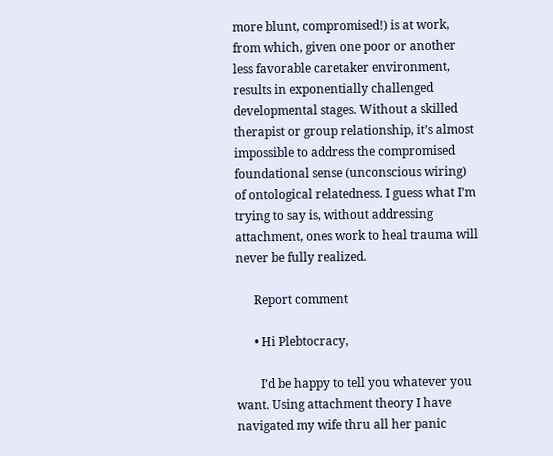more blunt, compromised!) is at work, from which, given one poor or another less favorable caretaker environment, results in exponentially challenged developmental stages. Without a skilled therapist or group relationship, it’s almost impossible to address the compromised foundational sense (unconscious wiring) of ontological relatedness. I guess what I’m trying to say is, without addressing attachment, ones work to heal trauma will never be fully realized.

      Report comment

      • Hi Plebtocracy,

        I’d be happy to tell you whatever you want. Using attachment theory I have navigated my wife thru all her panic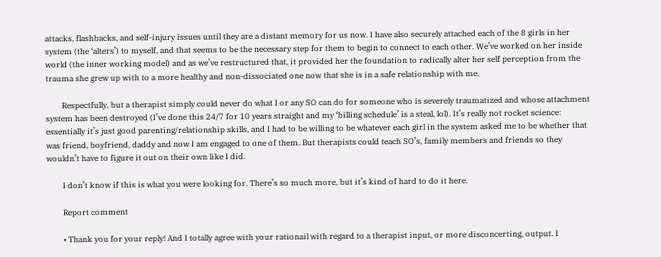attacks, flashbacks, and self-injury issues until they are a distant memory for us now. I have also securely attached each of the 8 girls in her system (the ‘alters’) to myself, and that seems to be the necessary step for them to begin to connect to each other. We’ve worked on her inside world (the inner working model) and as we’ve restructured that, it provided her the foundation to radically alter her self perception from the trauma she grew up with to a more healthy and non-dissociated one now that she is in a safe relationship with me.

        Respectfully, but a therapist simply could never do what I or any SO can do for someone who is severely traumatized and whose attachment system has been destroyed (I’ve done this 24/7 for 10 years straight and my ‘billing schedule’ is a steal, lol). It’s really not rocket science: essentially it’s just good parenting/relationship skills, and I had to be willing to be whatever each girl in the system asked me to be whether that was friend, boyfriend, daddy and now I am engaged to one of them. But therapists could teach SO’s, family members and friends so they wouldn’t have to figure it out on their own like I did.

        I don’t know if this is what you were looking for. There’s so much more, but it’s kind of hard to do it here.

        Report comment

        • Thank you for your reply! And I totally agree with your rationail with regard to a therapist input, or more disconcerting, output. I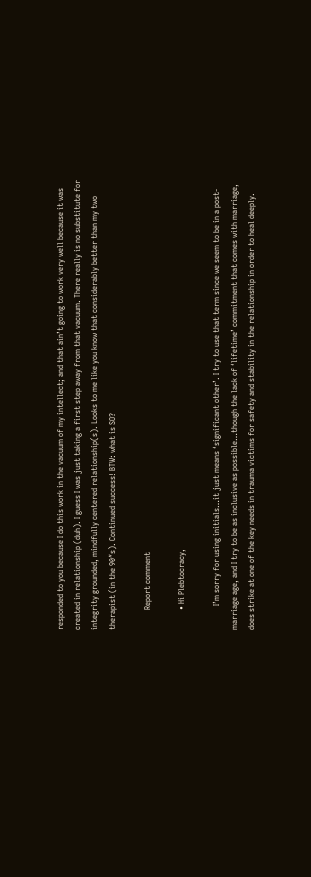responded to you because I do this work in the vacuum of my intellect; and that ain’t going to work very well because it was created in relationship (duh). I guess I was just taking a first step away from that vacuum. There really is no substitute for integrity grounded, mindfully centered relationship(s). Looks to me like you know that considerably better than my two therapist (in the 90″s). Continued success! BTW: what is SO?

          Report comment

          • Hi Plebtocracy,

            I’m sorry for using initials…it just means ‘significant other’. I try to use that term since we seem to be in a post-marriage age, and I try to be as inclusive as possible…though the lack of ‘lifetime’ commitment that comes with marriage, does strike at one of the key needs in trauma victims for safety and stability in the relationship in order to heal deeply.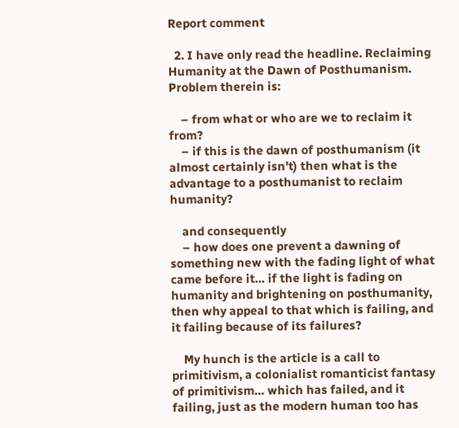Report comment

  2. I have only read the headline. Reclaiming Humanity at the Dawn of Posthumanism. Problem therein is:

    – from what or who are we to reclaim it from?
    – if this is the dawn of posthumanism (it almost certainly isn’t) then what is the advantage to a posthumanist to reclaim humanity?

    and consequently
    – how does one prevent a dawning of something new with the fading light of what came before it… if the light is fading on humanity and brightening on posthumanity, then why appeal to that which is failing, and it failing because of its failures?

    My hunch is the article is a call to primitivism, a colonialist romanticist fantasy of primitivism… which has failed, and it failing, just as the modern human too has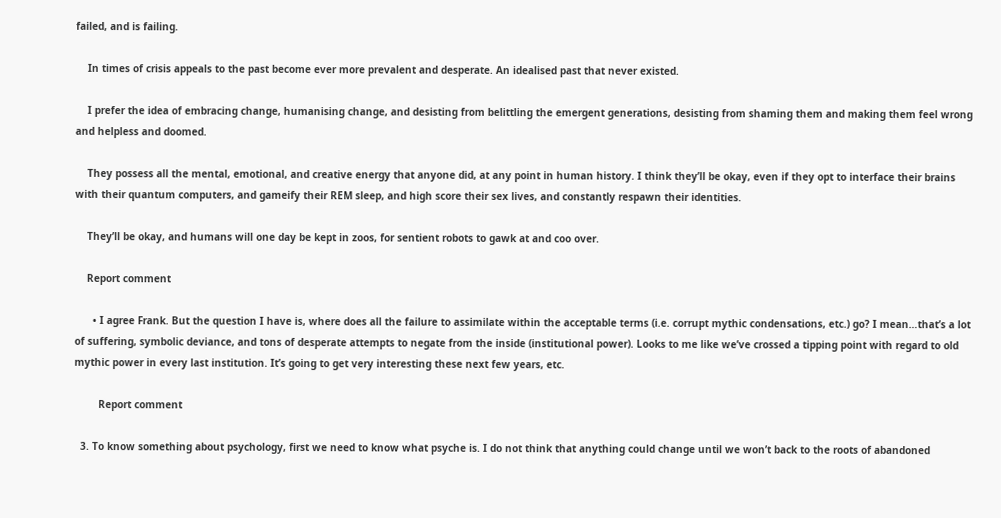failed, and is failing.

    In times of crisis appeals to the past become ever more prevalent and desperate. An idealised past that never existed.

    I prefer the idea of embracing change, humanising change, and desisting from belittling the emergent generations, desisting from shaming them and making them feel wrong and helpless and doomed.

    They possess all the mental, emotional, and creative energy that anyone did, at any point in human history. I think they’ll be okay, even if they opt to interface their brains with their quantum computers, and gameify their REM sleep, and high score their sex lives, and constantly respawn their identities.

    They’ll be okay, and humans will one day be kept in zoos, for sentient robots to gawk at and coo over.

    Report comment

      • I agree Frank. But the question I have is, where does all the failure to assimilate within the acceptable terms (i.e. corrupt mythic condensations, etc.) go? I mean…that’s a lot of suffering, symbolic deviance, and tons of desperate attempts to negate from the inside (institutional power). Looks to me like we’ve crossed a tipping point with regard to old mythic power in every last institution. It’s going to get very interesting these next few years, etc.

        Report comment

  3. To know something about psychology, first we need to know what psyche is. I do not think that anything could change until we won’t back to the roots of abandoned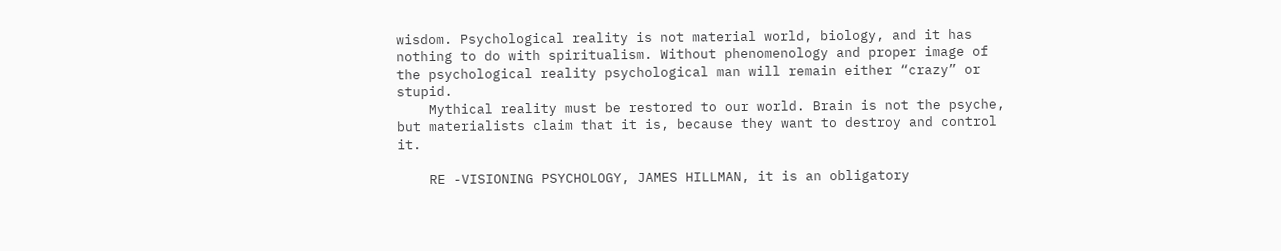wisdom. Psychological reality is not material world, biology, and it has nothing to do with spiritualism. Without phenomenology and proper image of the psychological reality psychological man will remain either “crazy” or stupid.
    Mythical reality must be restored to our world. Brain is not the psyche, but materialists claim that it is, because they want to destroy and control it.

    RE -VISIONING PSYCHOLOGY, JAMES HILLMAN, it is an obligatory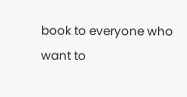book to everyone who want to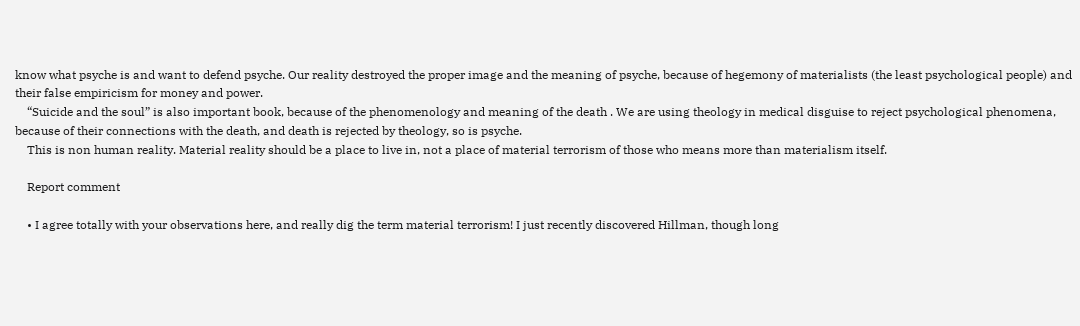know what psyche is and want to defend psyche. Our reality destroyed the proper image and the meaning of psyche, because of hegemony of materialists (the least psychological people) and their false empiricism for money and power.
    “Suicide and the soul” is also important book, because of the phenomenology and meaning of the death . We are using theology in medical disguise to reject psychological phenomena, because of their connections with the death, and death is rejected by theology, so is psyche.
    This is non human reality. Material reality should be a place to live in, not a place of material terrorism of those who means more than materialism itself.

    Report comment

    • I agree totally with your observations here, and really dig the term material terrorism! I just recently discovered Hillman, though long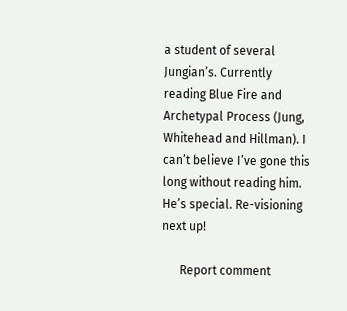a student of several Jungian’s. Currently reading Blue Fire and Archetypal Process (Jung, Whitehead and Hillman). I can’t believe I’ve gone this long without reading him. He’s special. Re-visioning next up!

      Report comment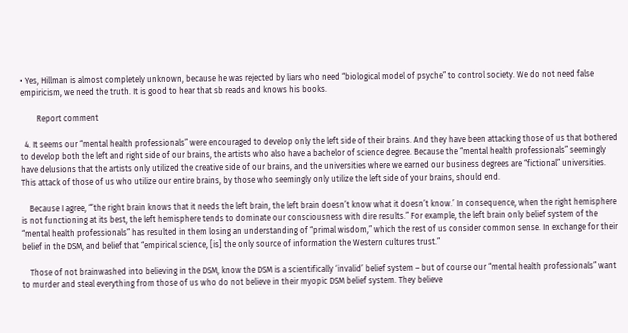• Yes, Hillman is almost completely unknown, because he was rejected by liars who need “biological model of psyche” to control society. We do not need false empiricism, we need the truth. It is good to hear that sb reads and knows his books.

        Report comment

  4. It seems our “mental health professionals” were encouraged to develop only the left side of their brains. And they have been attacking those of us that bothered to develop both the left and right side of our brains, the artists who also have a bachelor of science degree. Because the “mental health professionals” seemingly have delusions that the artists only utilized the creative side of our brains, and the universities where we earned our business degrees are “fictional” universities. This attack of those of us who utilize our entire brains, by those who seemingly only utilize the left side of your brains, should end.

    Because I agree, “’the right brain knows that it needs the left brain, the left brain doesn’t know what it doesn’t know.’ In consequence, when the right hemisphere is not functioning at its best, the left hemisphere tends to dominate our consciousness with dire results.” For example, the left brain only belief system of the “mental health professionals” has resulted in them losing an understanding of “primal wisdom,” which the rest of us consider common sense. In exchange for their belief in the DSM, and belief that “empirical science, [is] the only source of information the Western cultures trust.”

    Those of not brainwashed into believing in the DSM, know the DSM is a scientifically ‘invalid’ belief system – but of course our “mental health professionals” want to murder and steal everything from those of us who do not believe in their myopic DSM belief system. They believe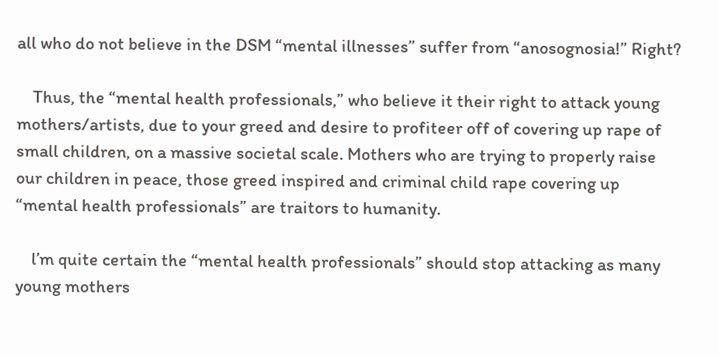all who do not believe in the DSM “mental illnesses” suffer from “anosognosia!” Right?

    Thus, the “mental health professionals,” who believe it their right to attack young mothers/artists, due to your greed and desire to profiteer off of covering up rape of small children, on a massive societal scale. Mothers who are trying to properly raise our children in peace, those greed inspired and criminal child rape covering up “mental health professionals” are traitors to humanity.

    l’m quite certain the “mental health professionals” should stop attacking as many young mothers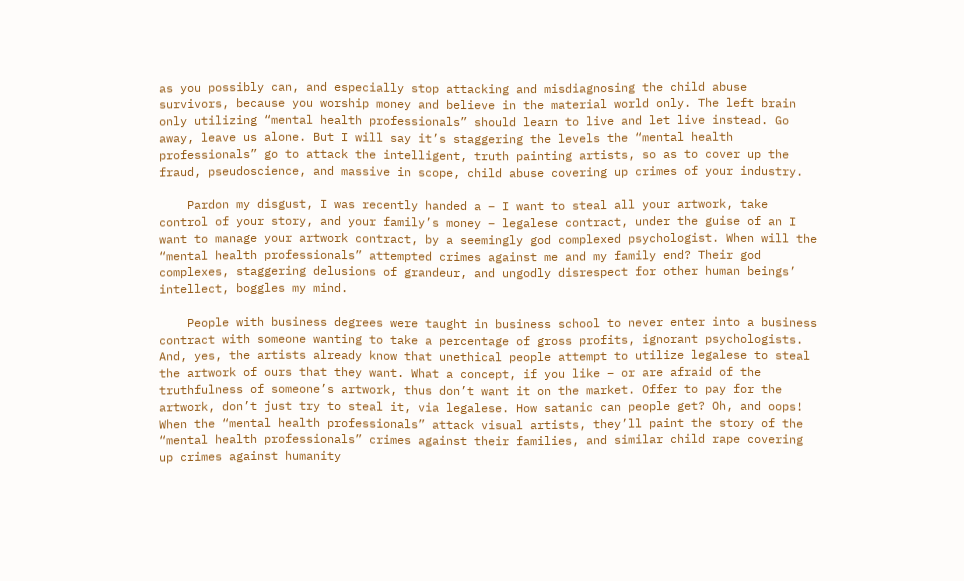as you possibly can, and especially stop attacking and misdiagnosing the child abuse survivors, because you worship money and believe in the material world only. The left brain only utilizing “mental health professionals” should learn to live and let live instead. Go away, leave us alone. But I will say it’s staggering the levels the “mental health professionals” go to attack the intelligent, truth painting artists, so as to cover up the fraud, pseudoscience, and massive in scope, child abuse covering up crimes of your industry.

    Pardon my disgust, I was recently handed a – I want to steal all your artwork, take control of your story, and your family’s money – legalese contract, under the guise of an I want to manage your artwork contract, by a seemingly god complexed psychologist. When will the “mental health professionals” attempted crimes against me and my family end? Their god complexes, staggering delusions of grandeur, and ungodly disrespect for other human beings’ intellect, boggles my mind.

    People with business degrees were taught in business school to never enter into a business contract with someone wanting to take a percentage of gross profits, ignorant psychologists. And, yes, the artists already know that unethical people attempt to utilize legalese to steal the artwork of ours that they want. What a concept, if you like – or are afraid of the truthfulness of someone’s artwork, thus don’t want it on the market. Offer to pay for the artwork, don’t just try to steal it, via legalese. How satanic can people get? Oh, and oops! When the “mental health professionals” attack visual artists, they’ll paint the story of the “mental health professionals” crimes against their families, and similar child rape covering up crimes against humanity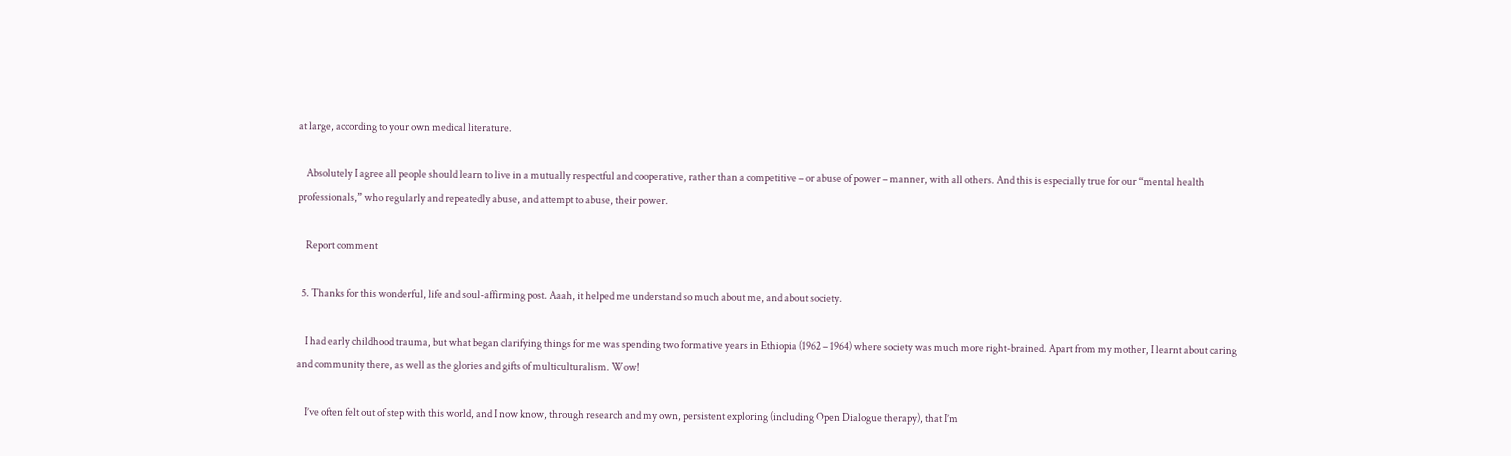at large, according to your own medical literature.

    Absolutely I agree all people should learn to live in a mutually respectful and cooperative, rather than a competitive – or abuse of power – manner, with all others. And this is especially true for our “mental health professionals,” who regularly and repeatedly abuse, and attempt to abuse, their power.

    Report comment

  5. Thanks for this wonderful, life and soul-affirming post. Aaah, it helped me understand so much about me, and about society.

    I had early childhood trauma, but what began clarifying things for me was spending two formative years in Ethiopia (1962 – 1964) where society was much more right-brained. Apart from my mother, I learnt about caring and community there, as well as the glories and gifts of multiculturalism. Wow!

    I’ve often felt out of step with this world, and I now know, through research and my own, persistent exploring (including Open Dialogue therapy), that I’m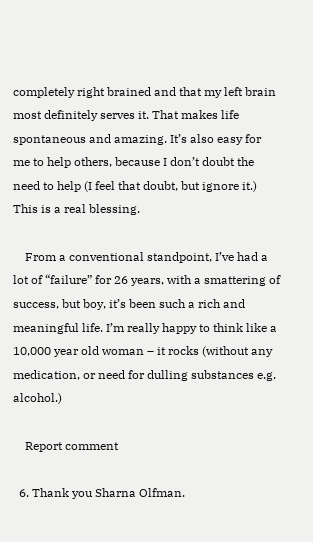completely right brained and that my left brain most definitely serves it. That makes life spontaneous and amazing. It’s also easy for me to help others, because I don’t doubt the need to help (I feel that doubt, but ignore it.) This is a real blessing.

    From a conventional standpoint, I’ve had a lot of “failure” for 26 years, with a smattering of success, but boy, it’s been such a rich and meaningful life. I’m really happy to think like a 10,000 year old woman – it rocks (without any medication, or need for dulling substances e.g. alcohol.)

    Report comment

  6. Thank you Sharna Olfman.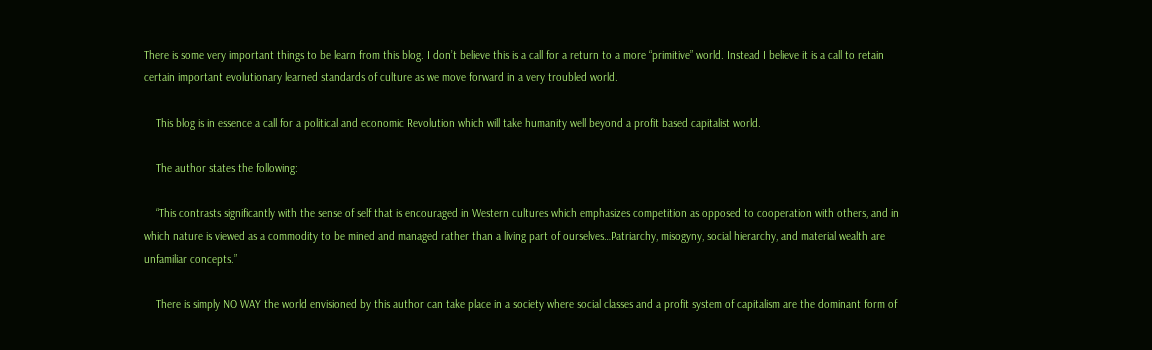There is some very important things to be learn from this blog. I don’t believe this is a call for a return to a more “primitive” world. Instead I believe it is a call to retain certain important evolutionary learned standards of culture as we move forward in a very troubled world.

    This blog is in essence a call for a political and economic Revolution which will take humanity well beyond a profit based capitalist world.

    The author states the following:

    “This contrasts significantly with the sense of self that is encouraged in Western cultures which emphasizes competition as opposed to cooperation with others, and in which nature is viewed as a commodity to be mined and managed rather than a living part of ourselves…Patriarchy, misogyny, social hierarchy, and material wealth are unfamiliar concepts.”

    There is simply NO WAY the world envisioned by this author can take place in a society where social classes and a profit system of capitalism are the dominant form of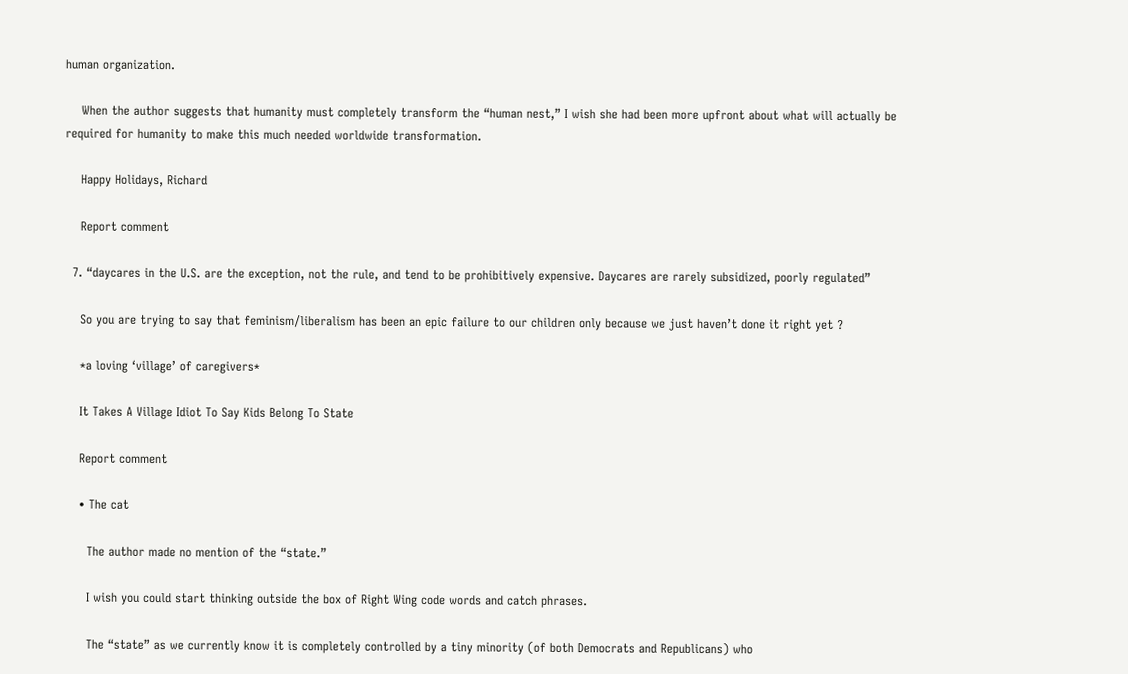human organization.

    When the author suggests that humanity must completely transform the “human nest,” I wish she had been more upfront about what will actually be required for humanity to make this much needed worldwide transformation.

    Happy Holidays, Richard

    Report comment

  7. “daycares in the U.S. are the exception, not the rule, and tend to be prohibitively expensive. Daycares are rarely subsidized, poorly regulated”

    So you are trying to say that feminism/liberalism has been an epic failure to our children only because we just haven’t done it right yet ?

    *a loving ‘village’ of caregivers*

    It Takes A Village Idiot To Say Kids Belong To State

    Report comment

    • The cat

      The author made no mention of the “state.”

      I wish you could start thinking outside the box of Right Wing code words and catch phrases.

      The “state” as we currently know it is completely controlled by a tiny minority (of both Democrats and Republicans) who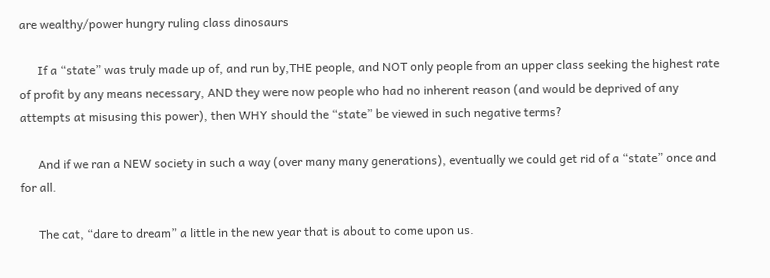are wealthy/power hungry ruling class dinosaurs

      If a “state” was truly made up of, and run by,THE people, and NOT only people from an upper class seeking the highest rate of profit by any means necessary, AND they were now people who had no inherent reason (and would be deprived of any attempts at misusing this power), then WHY should the “state” be viewed in such negative terms?

      And if we ran a NEW society in such a way (over many many generations), eventually we could get rid of a “state” once and for all.

      The cat, “dare to dream” a little in the new year that is about to come upon us.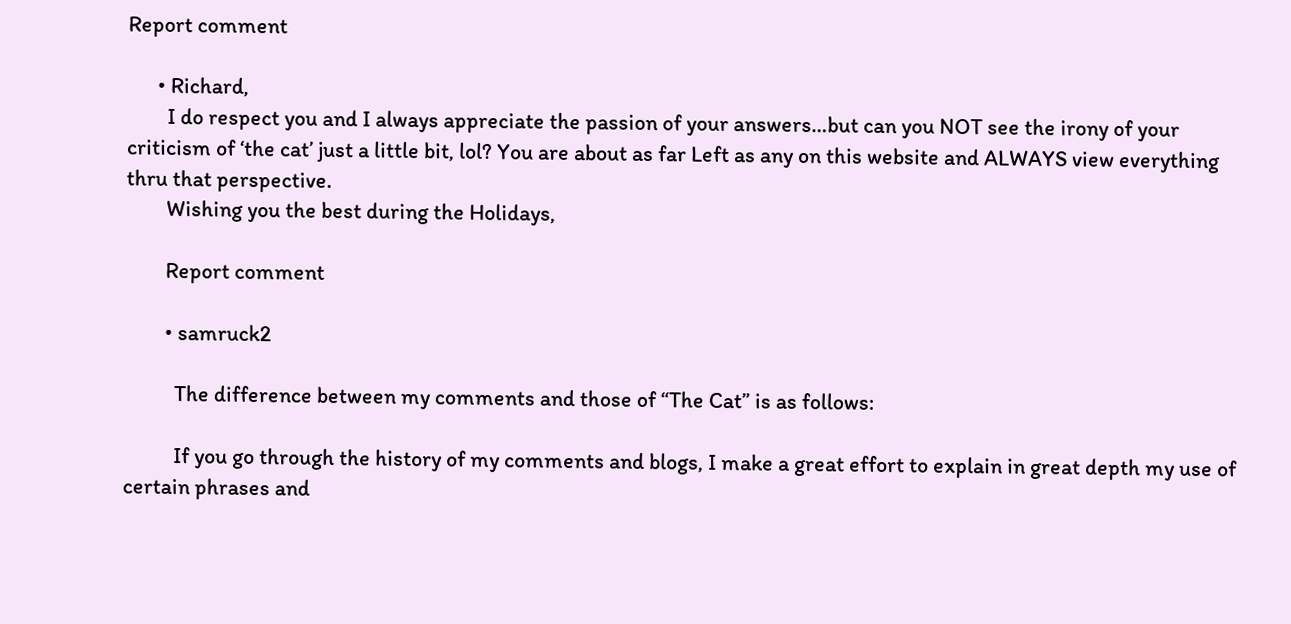Report comment

      • Richard,
        I do respect you and I always appreciate the passion of your answers…but can you NOT see the irony of your criticism of ‘the cat’ just a little bit, lol? You are about as far Left as any on this website and ALWAYS view everything thru that perspective.
        Wishing you the best during the Holidays,

        Report comment

        • samruck2

          The difference between my comments and those of “The Cat” is as follows:

          If you go through the history of my comments and blogs, I make a great effort to explain in great depth my use of certain phrases and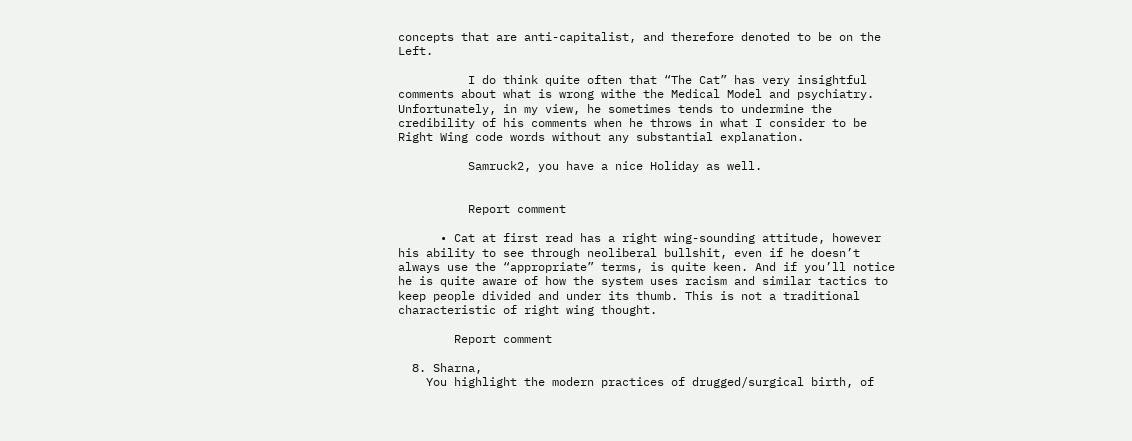concepts that are anti-capitalist, and therefore denoted to be on the Left.

          I do think quite often that “The Cat” has very insightful comments about what is wrong withe the Medical Model and psychiatry. Unfortunately, in my view, he sometimes tends to undermine the credibility of his comments when he throws in what I consider to be Right Wing code words without any substantial explanation.

          Samruck2, you have a nice Holiday as well.


          Report comment

      • Cat at first read has a right wing-sounding attitude, however his ability to see through neoliberal bullshit, even if he doesn’t always use the “appropriate” terms, is quite keen. And if you’ll notice he is quite aware of how the system uses racism and similar tactics to keep people divided and under its thumb. This is not a traditional characteristic of right wing thought.

        Report comment

  8. Sharna,
    You highlight the modern practices of drugged/surgical birth, of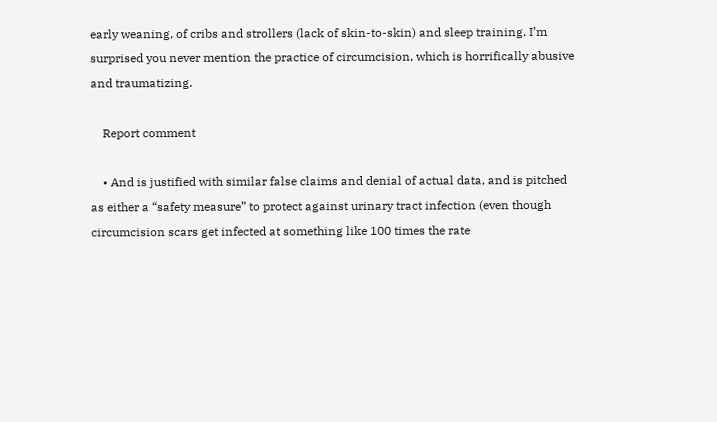early weaning, of cribs and strollers (lack of skin-to-skin) and sleep training. I’m surprised you never mention the practice of circumcision, which is horrifically abusive and traumatizing.

    Report comment

    • And is justified with similar false claims and denial of actual data, and is pitched as either a “safety measure” to protect against urinary tract infection (even though circumcision scars get infected at something like 100 times the rate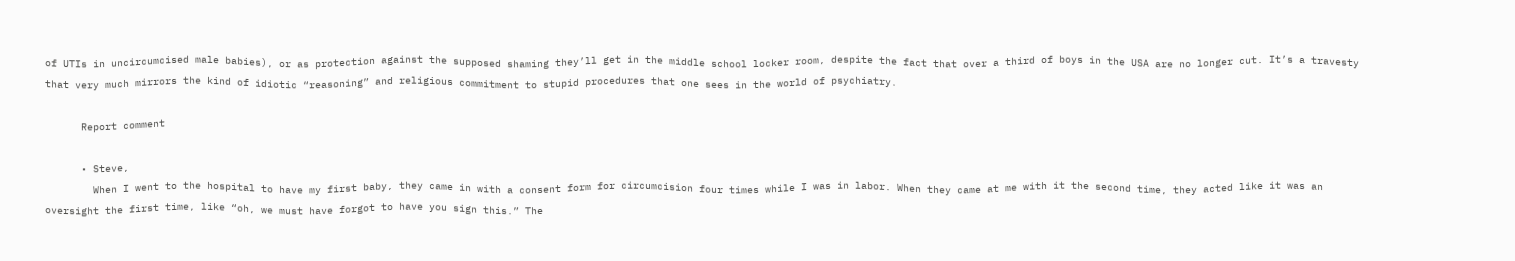of UTIs in uncircumcised male babies), or as protection against the supposed shaming they’ll get in the middle school locker room, despite the fact that over a third of boys in the USA are no longer cut. It’s a travesty that very much mirrors the kind of idiotic “reasoning” and religious commitment to stupid procedures that one sees in the world of psychiatry.

      Report comment

      • Steve,
        When I went to the hospital to have my first baby, they came in with a consent form for circumcision four times while I was in labor. When they came at me with it the second time, they acted like it was an oversight the first time, like “oh, we must have forgot to have you sign this.” The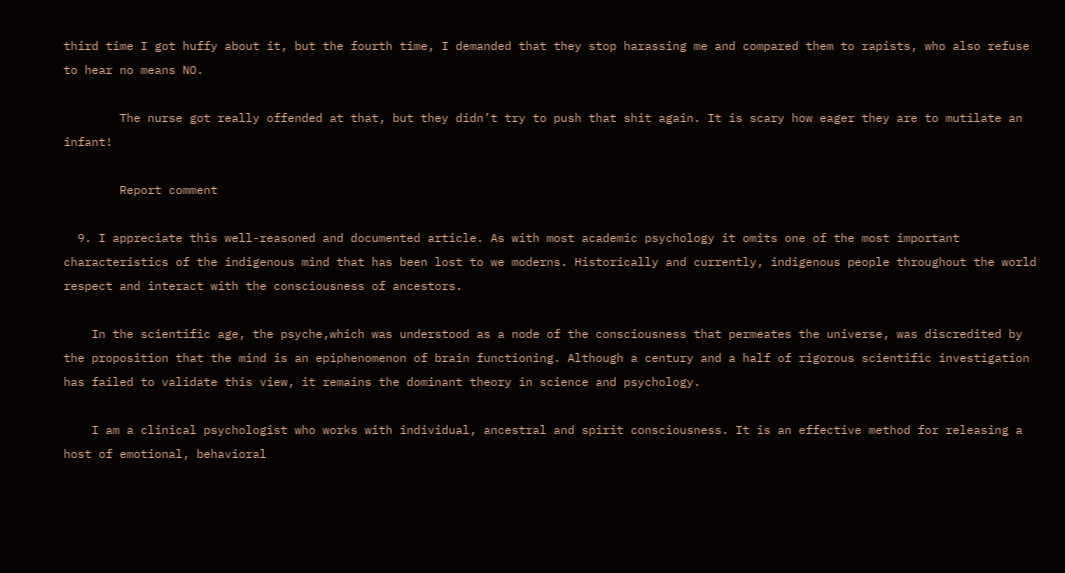third time I got huffy about it, but the fourth time, I demanded that they stop harassing me and compared them to rapists, who also refuse to hear no means NO.

        The nurse got really offended at that, but they didn’t try to push that shit again. It is scary how eager they are to mutilate an infant!

        Report comment

  9. I appreciate this well-reasoned and documented article. As with most academic psychology it omits one of the most important characteristics of the indigenous mind that has been lost to we moderns. Historically and currently, indigenous people throughout the world respect and interact with the consciousness of ancestors.

    In the scientific age, the psyche,which was understood as a node of the consciousness that permeates the universe, was discredited by the proposition that the mind is an epiphenomenon of brain functioning. Although a century and a half of rigorous scientific investigation has failed to validate this view, it remains the dominant theory in science and psychology.

    I am a clinical psychologist who works with individual, ancestral and spirit consciousness. It is an effective method for releasing a host of emotional, behavioral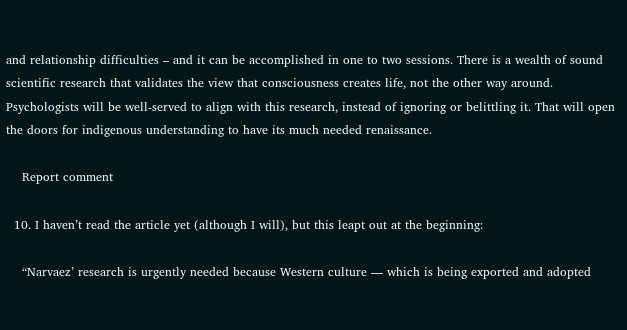and relationship difficulties – and it can be accomplished in one to two sessions. There is a wealth of sound scientific research that validates the view that consciousness creates life, not the other way around. Psychologists will be well-served to align with this research, instead of ignoring or belittling it. That will open the doors for indigenous understanding to have its much needed renaissance.

    Report comment

  10. I haven’t read the article yet (although I will), but this leapt out at the beginning:

    “Narvaez’ research is urgently needed because Western culture — which is being exported and adopted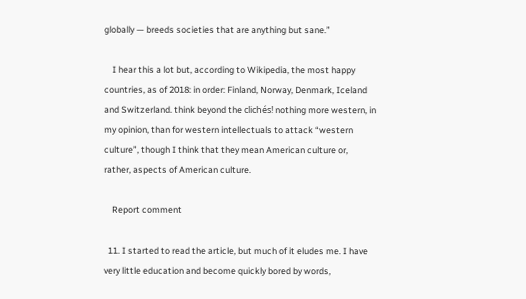globally — breeds societies that are anything but sane.”

    I hear this a lot but, according to Wikipedia, the most happy countries, as of 2018: in order: Finland, Norway, Denmark, Iceland and Switzerland. think beyond the clichés! nothing more western, in my opinion, than for western intellectuals to attack “western culture”, though I think that they mean American culture or, rather, aspects of American culture.

    Report comment

  11. I started to read the article, but much of it eludes me. I have very little education and become quickly bored by words,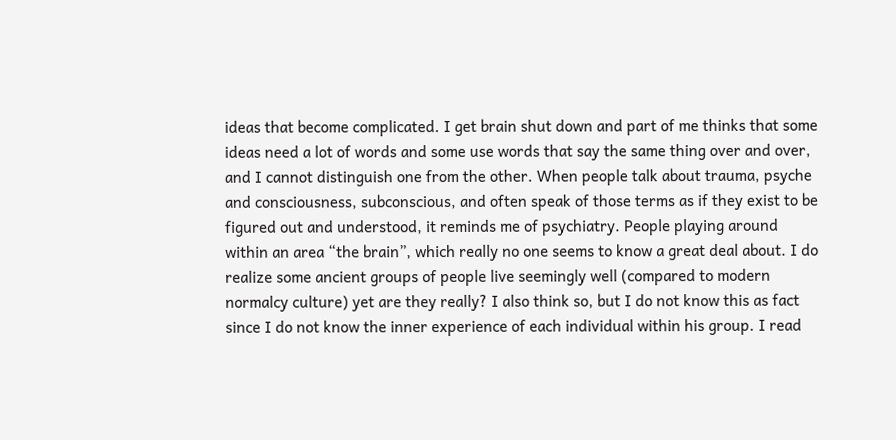ideas that become complicated. I get brain shut down and part of me thinks that some ideas need a lot of words and some use words that say the same thing over and over, and I cannot distinguish one from the other. When people talk about trauma, psyche and consciousness, subconscious, and often speak of those terms as if they exist to be figured out and understood, it reminds me of psychiatry. People playing around within an area “the brain”, which really no one seems to know a great deal about. I do realize some ancient groups of people live seemingly well (compared to modern normalcy culture) yet are they really? I also think so, but I do not know this as fact since I do not know the inner experience of each individual within his group. I read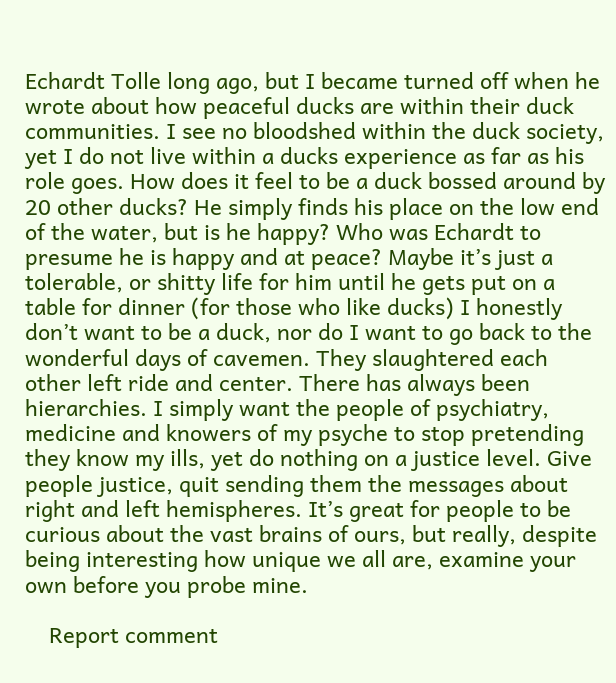Echardt Tolle long ago, but I became turned off when he wrote about how peaceful ducks are within their duck communities. I see no bloodshed within the duck society, yet I do not live within a ducks experience as far as his role goes. How does it feel to be a duck bossed around by 20 other ducks? He simply finds his place on the low end of the water, but is he happy? Who was Echardt to presume he is happy and at peace? Maybe it’s just a tolerable, or shitty life for him until he gets put on a table for dinner (for those who like ducks) I honestly don’t want to be a duck, nor do I want to go back to the wonderful days of cavemen. They slaughtered each other left ride and center. There has always been hierarchies. I simply want the people of psychiatry, medicine and knowers of my psyche to stop pretending they know my ills, yet do nothing on a justice level. Give people justice, quit sending them the messages about right and left hemispheres. It’s great for people to be curious about the vast brains of ours, but really, despite being interesting how unique we all are, examine your own before you probe mine.

    Report comment